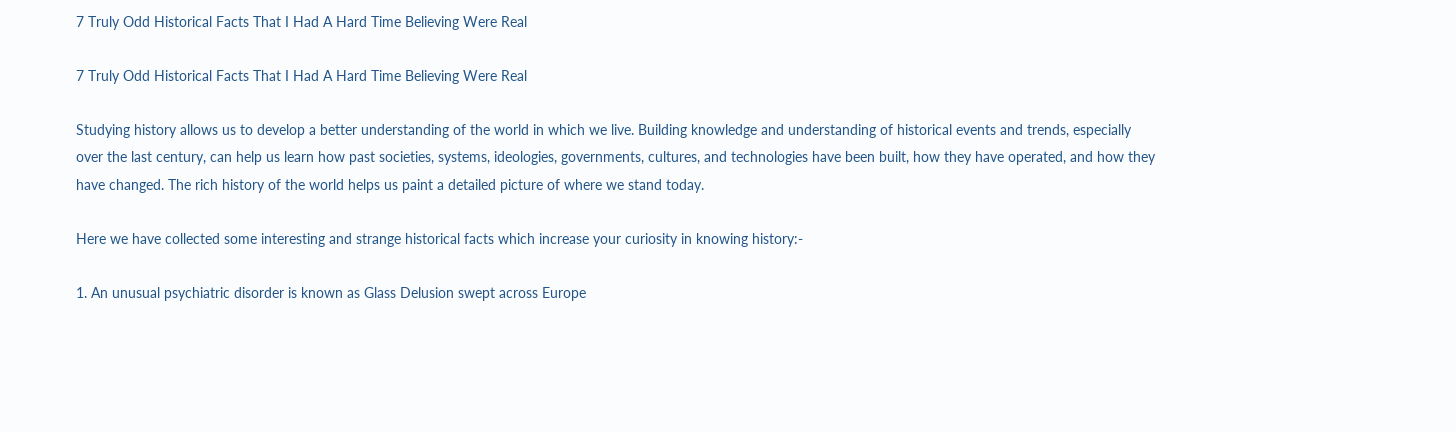7 Truly Odd Historical Facts That I Had A Hard Time Believing Were Real

7 Truly Odd Historical Facts That I Had A Hard Time Believing Were Real

Studying history allows us to develop a better understanding of the world in which we live. Building knowledge and understanding of historical events and trends, especially over the last century, can help us learn how past societies, systems, ideologies, governments, cultures, and technologies have been built, how they have operated, and how they have changed. The rich history of the world helps us paint a detailed picture of where we stand today.

Here we have collected some interesting and strange historical facts which increase your curiosity in knowing history:-

1. An unusual psychiatric disorder is known as Glass Delusion swept across Europe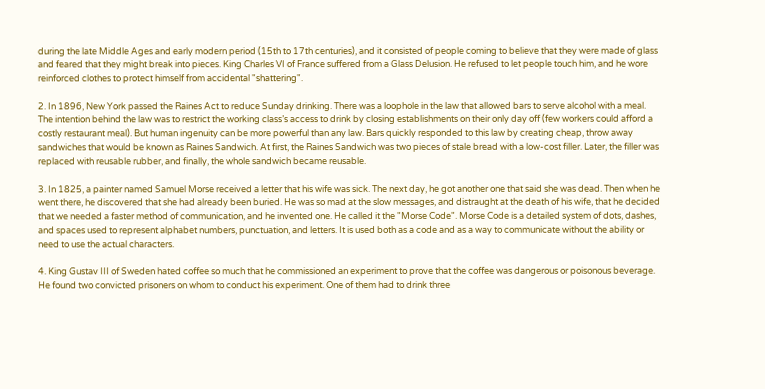during the late Middle Ages and early modern period (15th to 17th centuries), and it consisted of people coming to believe that they were made of glass and feared that they might break into pieces. King Charles VI of France suffered from a Glass Delusion. He refused to let people touch him, and he wore reinforced clothes to protect himself from accidental "shattering".

2. In 1896, New York passed the Raines Act to reduce Sunday drinking. There was a loophole in the law that allowed bars to serve alcohol with a meal. The intention behind the law was to restrict the working class’s access to drink by closing establishments on their only day off (few workers could afford a costly restaurant meal). But human ingenuity can be more powerful than any law. Bars quickly responded to this law by creating cheap, throw away sandwiches that would be known as Raines Sandwich. At first, the Raines Sandwich was two pieces of stale bread with a low-cost filler. Later, the filler was replaced with reusable rubber, and finally, the whole sandwich became reusable.

3. In 1825, a painter named Samuel Morse received a letter that his wife was sick. The next day, he got another one that said she was dead. Then when he went there, he discovered that she had already been buried. He was so mad at the slow messages, and distraught at the death of his wife, that he decided that we needed a faster method of communication, and he invented one. He called it the "Morse Code". Morse Code is a detailed system of dots, dashes, and spaces used to represent alphabet numbers, punctuation, and letters. It is used both as a code and as a way to communicate without the ability or need to use the actual characters.

4. King Gustav III of Sweden hated coffee so much that he commissioned an experiment to prove that the coffee was dangerous or poisonous beverage. He found two convicted prisoners on whom to conduct his experiment. One of them had to drink three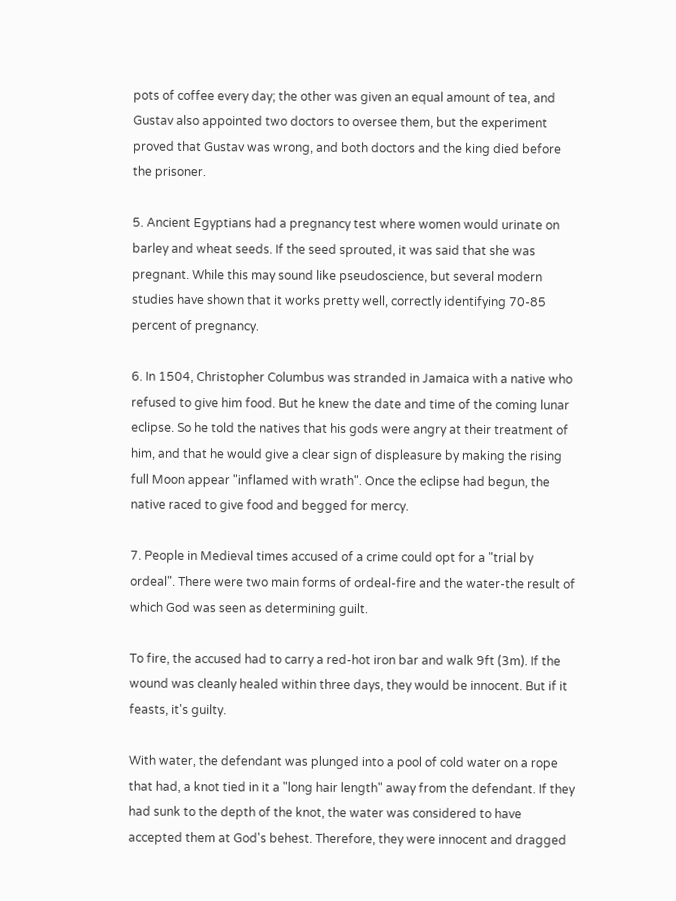pots of coffee every day; the other was given an equal amount of tea, and Gustav also appointed two doctors to oversee them, but the experiment proved that Gustav was wrong, and both doctors and the king died before the prisoner.

5. Ancient Egyptians had a pregnancy test where women would urinate on barley and wheat seeds. If the seed sprouted, it was said that she was pregnant. While this may sound like pseudoscience, but several modern studies have shown that it works pretty well, correctly identifying 70-85 percent of pregnancy.

6. In 1504, Christopher Columbus was stranded in Jamaica with a native who refused to give him food. But he knew the date and time of the coming lunar eclipse. So he told the natives that his gods were angry at their treatment of him, and that he would give a clear sign of displeasure by making the rising full Moon appear "inflamed with wrath". Once the eclipse had begun, the native raced to give food and begged for mercy.

7. People in Medieval times accused of a crime could opt for a "trial by ordeal". There were two main forms of ordeal-fire and the water-the result of which God was seen as determining guilt.

To fire, the accused had to carry a red-hot iron bar and walk 9ft (3m). If the wound was cleanly healed within three days, they would be innocent. But if it feasts, it's guilty.

With water, the defendant was plunged into a pool of cold water on a rope that had, a knot tied in it a "long hair length" away from the defendant. If they had sunk to the depth of the knot, the water was considered to have accepted them at God's behest. Therefore, they were innocent and dragged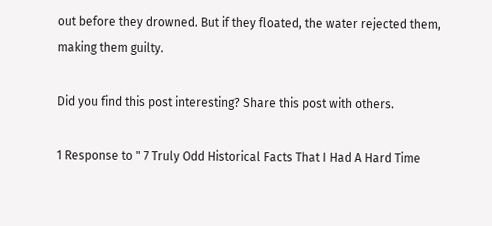out before they drowned. But if they floated, the water rejected them, making them guilty.

Did you find this post interesting? Share this post with others.

1 Response to " 7 Truly Odd Historical Facts That I Had A Hard Time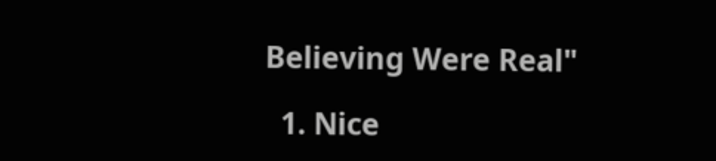Believing Were Real"

  1. Nice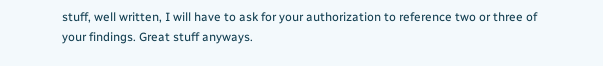stuff, well written, I will have to ask for your authorization to reference two or three of your findings. Great stuff anyways.